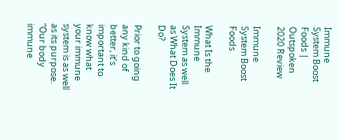Immune System Boost Foods | Outspoken 2020 Review

Immune System Boost Foods

What Is the Immune System as well as What Does It Do?

Prior to going any kind of better, it’s important to know what your immune system is as well as its purpose. “Our body immune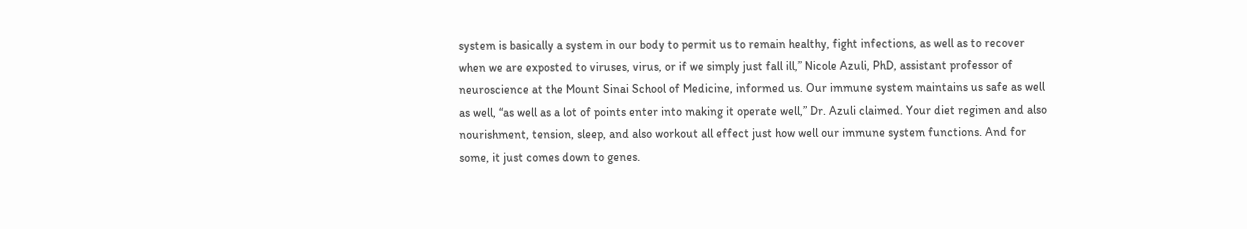system is basically a system in our body to permit us to remain healthy, fight infections, as well as to recover when we are exposted to viruses, virus, or if we simply just fall ill,” Nicole Azuli, PhD, assistant professor of neuroscience at the Mount Sinai School of Medicine, informed us. Our immune system maintains us safe as well as well, “as well as a lot of points enter into making it operate well,” Dr. Azuli claimed. Your diet regimen and also nourishment, tension, sleep, and also workout all effect just how well our immune system functions. And for some, it just comes down to genes.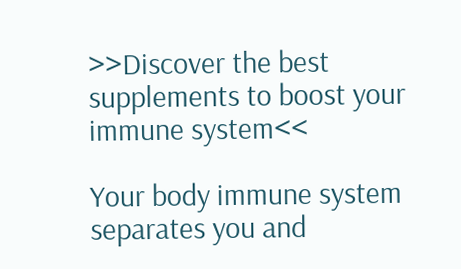>>Discover the best supplements to boost your immune system<<

Your body immune system separates you and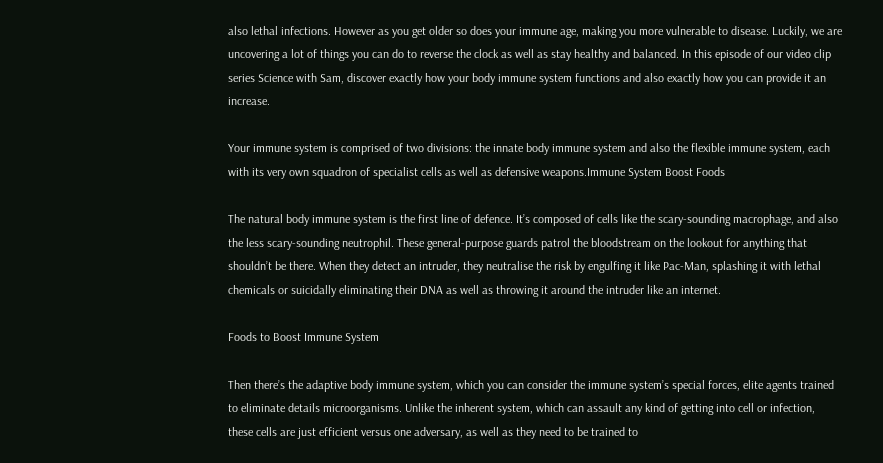also lethal infections. However as you get older so does your immune age, making you more vulnerable to disease. Luckily, we are uncovering a lot of things you can do to reverse the clock as well as stay healthy and balanced. In this episode of our video clip series Science with Sam, discover exactly how your body immune system functions and also exactly how you can provide it an increase.

Your immune system is comprised of two divisions: the innate body immune system and also the flexible immune system, each with its very own squadron of specialist cells as well as defensive weapons.Immune System Boost Foods

The natural body immune system is the first line of defence. It’s composed of cells like the scary-sounding macrophage, and also the less scary-sounding neutrophil. These general-purpose guards patrol the bloodstream on the lookout for anything that shouldn’t be there. When they detect an intruder, they neutralise the risk by engulfing it like Pac-Man, splashing it with lethal chemicals or suicidally eliminating their DNA as well as throwing it around the intruder like an internet.

Foods to Boost Immune System

Then there’s the adaptive body immune system, which you can consider the immune system’s special forces, elite agents trained to eliminate details microorganisms. Unlike the inherent system, which can assault any kind of getting into cell or infection, these cells are just efficient versus one adversary, as well as they need to be trained to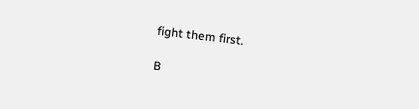fight them first.

B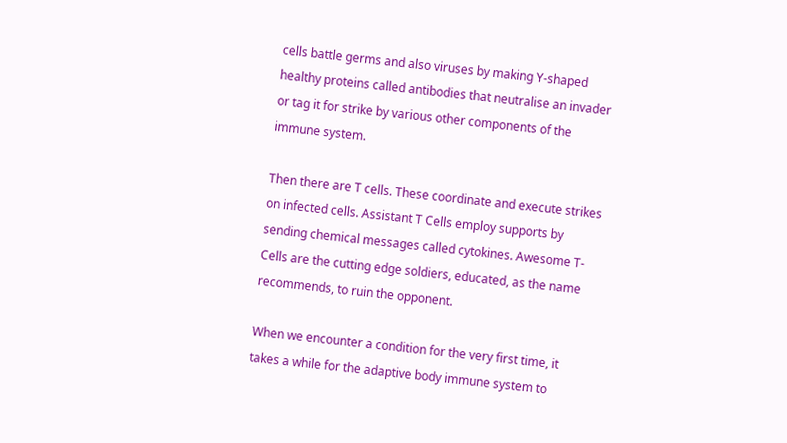cells battle germs and also viruses by making Y-shaped healthy proteins called antibodies that neutralise an invader or tag it for strike by various other components of the immune system.

Then there are T cells. These coordinate and execute strikes on infected cells. Assistant T Cells employ supports by sending chemical messages called cytokines. Awesome T-Cells are the cutting edge soldiers, educated, as the name recommends, to ruin the opponent.

When we encounter a condition for the very first time, it takes a while for the adaptive body immune system to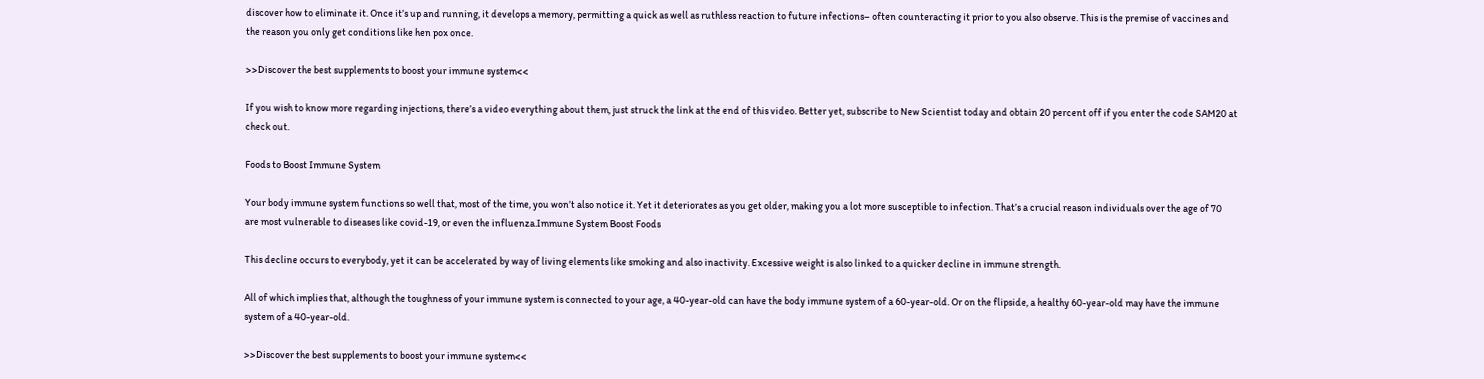discover how to eliminate it. Once it’s up and running, it develops a memory, permitting a quick as well as ruthless reaction to future infections– often counteracting it prior to you also observe. This is the premise of vaccines and the reason you only get conditions like hen pox once.

>>Discover the best supplements to boost your immune system<<

If you wish to know more regarding injections, there’s a video everything about them, just struck the link at the end of this video. Better yet, subscribe to New Scientist today and obtain 20 percent off if you enter the code SAM20 at check out.

Foods to Boost Immune System

Your body immune system functions so well that, most of the time, you won’t also notice it. Yet it deteriorates as you get older, making you a lot more susceptible to infection. That’s a crucial reason individuals over the age of 70 are most vulnerable to diseases like covid-19, or even the influenza.Immune System Boost Foods

This decline occurs to everybody, yet it can be accelerated by way of living elements like smoking and also inactivity. Excessive weight is also linked to a quicker decline in immune strength.

All of which implies that, although the toughness of your immune system is connected to your age, a 40-year-old can have the body immune system of a 60-year-old. Or on the flipside, a healthy 60-year-old may have the immune system of a 40-year-old.

>>Discover the best supplements to boost your immune system<<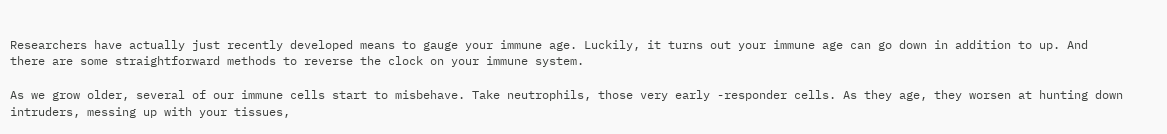Researchers have actually just recently developed means to gauge your immune age. Luckily, it turns out your immune age can go down in addition to up. And there are some straightforward methods to reverse the clock on your immune system.

As we grow older, several of our immune cells start to misbehave. Take neutrophils, those very early -responder cells. As they age, they worsen at hunting down intruders, messing up with your tissues,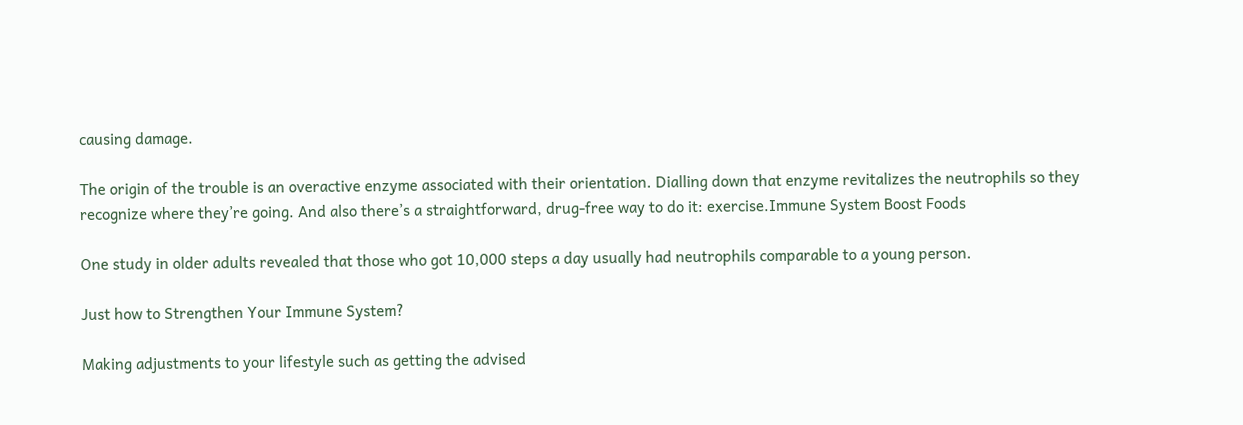causing damage.

The origin of the trouble is an overactive enzyme associated with their orientation. Dialling down that enzyme revitalizes the neutrophils so they recognize where they’re going. And also there’s a straightforward, drug-free way to do it: exercise.Immune System Boost Foods

One study in older adults revealed that those who got 10,000 steps a day usually had neutrophils comparable to a young person.

Just how to Strengthen Your Immune System?

Making adjustments to your lifestyle such as getting the advised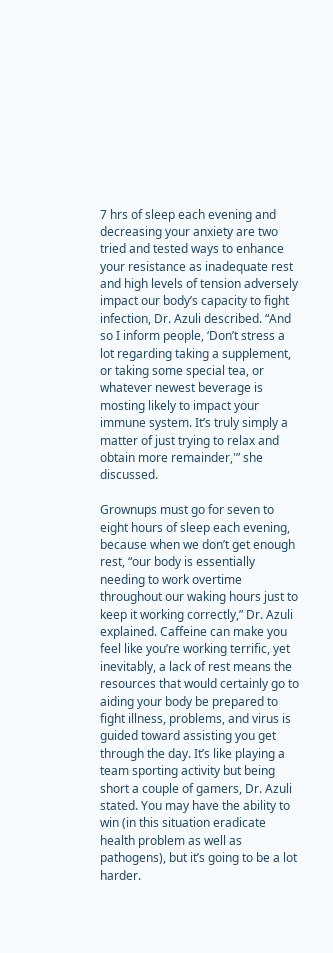7 hrs of sleep each evening and decreasing your anxiety are two tried and tested ways to enhance your resistance as inadequate rest and high levels of tension adversely impact our body’s capacity to fight infection, Dr. Azuli described. “And so I inform people, ‘Don’t stress a lot regarding taking a supplement, or taking some special tea, or whatever newest beverage is mosting likely to impact your immune system. It’s truly simply a matter of just trying to relax and obtain more remainder,'” she discussed.

Grownups must go for seven to eight hours of sleep each evening, because when we don’t get enough rest, “our body is essentially needing to work overtime throughout our waking hours just to keep it working correctly,” Dr. Azuli explained. Caffeine can make you feel like you’re working terrific, yet inevitably, a lack of rest means the resources that would certainly go to aiding your body be prepared to fight illness, problems, and virus is guided toward assisting you get through the day. It’s like playing a team sporting activity but being short a couple of gamers, Dr. Azuli stated. You may have the ability to win (in this situation eradicate health problem as well as pathogens), but it’s going to be a lot harder.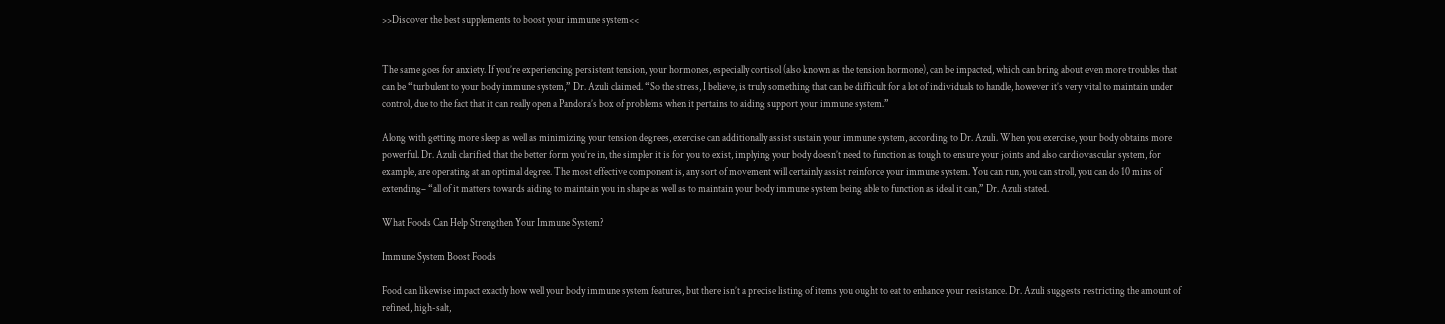>>Discover the best supplements to boost your immune system<<


The same goes for anxiety. If you’re experiencing persistent tension, your hormones, especially cortisol (also known as the tension hormone), can be impacted, which can bring about even more troubles that can be “turbulent to your body immune system,” Dr. Azuli claimed. “So the stress, I believe, is truly something that can be difficult for a lot of individuals to handle, however it’s very vital to maintain under control, due to the fact that it can really open a Pandora’s box of problems when it pertains to aiding support your immune system.”

Along with getting more sleep as well as minimizing your tension degrees, exercise can additionally assist sustain your immune system, according to Dr. Azuli. When you exercise, your body obtains more powerful. Dr. Azuli clarified that the better form you’re in, the simpler it is for you to exist, implying your body doesn’t need to function as tough to ensure your joints and also cardiovascular system, for example, are operating at an optimal degree. The most effective component is, any sort of movement will certainly assist reinforce your immune system. You can run, you can stroll, you can do 10 mins of extending– “all of it matters towards aiding to maintain you in shape as well as to maintain your body immune system being able to function as ideal it can,” Dr. Azuli stated.

What Foods Can Help Strengthen Your Immune System?

Immune System Boost Foods

Food can likewise impact exactly how well your body immune system features, but there isn’t a precise listing of items you ought to eat to enhance your resistance. Dr. Azuli suggests restricting the amount of refined, high-salt,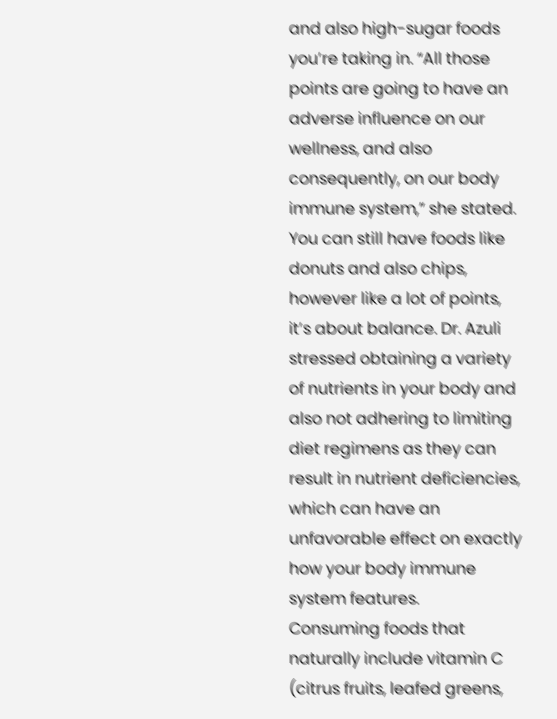and also high-sugar foods you’re taking in. “All those points are going to have an adverse influence on our wellness, and also consequently, on our body immune system,” she stated. You can still have foods like donuts and also chips, however like a lot of points, it’s about balance. Dr. Azuli stressed obtaining a variety of nutrients in your body and also not adhering to limiting diet regimens as they can result in nutrient deficiencies, which can have an unfavorable effect on exactly how your body immune system features.
Consuming foods that naturally include vitamin C (citrus fruits, leafed greens,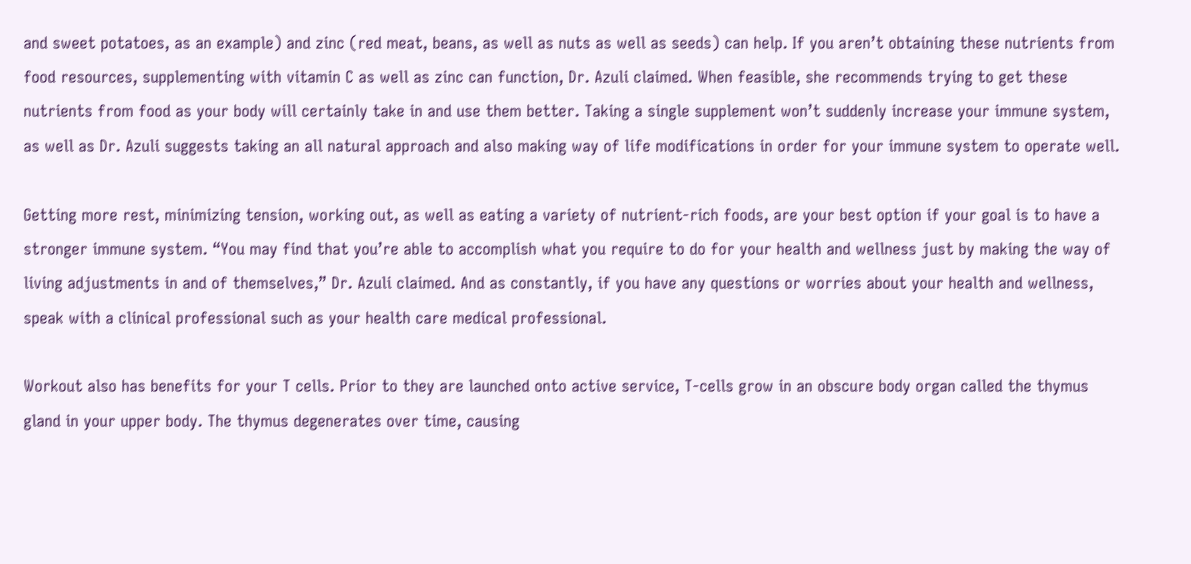and sweet potatoes, as an example) and zinc (red meat, beans, as well as nuts as well as seeds) can help. If you aren’t obtaining these nutrients from food resources, supplementing with vitamin C as well as zinc can function, Dr. Azuli claimed. When feasible, she recommends trying to get these nutrients from food as your body will certainly take in and use them better. Taking a single supplement won’t suddenly increase your immune system, as well as Dr. Azuli suggests taking an all natural approach and also making way of life modifications in order for your immune system to operate well.

Getting more rest, minimizing tension, working out, as well as eating a variety of nutrient-rich foods, are your best option if your goal is to have a stronger immune system. “You may find that you’re able to accomplish what you require to do for your health and wellness just by making the way of living adjustments in and of themselves,” Dr. Azuli claimed. And as constantly, if you have any questions or worries about your health and wellness, speak with a clinical professional such as your health care medical professional.

Workout also has benefits for your T cells. Prior to they are launched onto active service, T-cells grow in an obscure body organ called the thymus gland in your upper body. The thymus degenerates over time, causing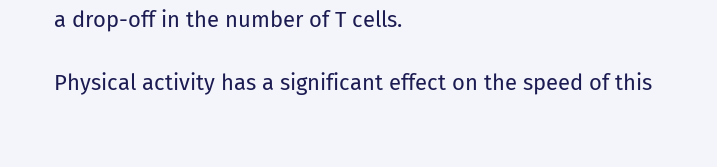a drop-off in the number of T cells.

Physical activity has a significant effect on the speed of this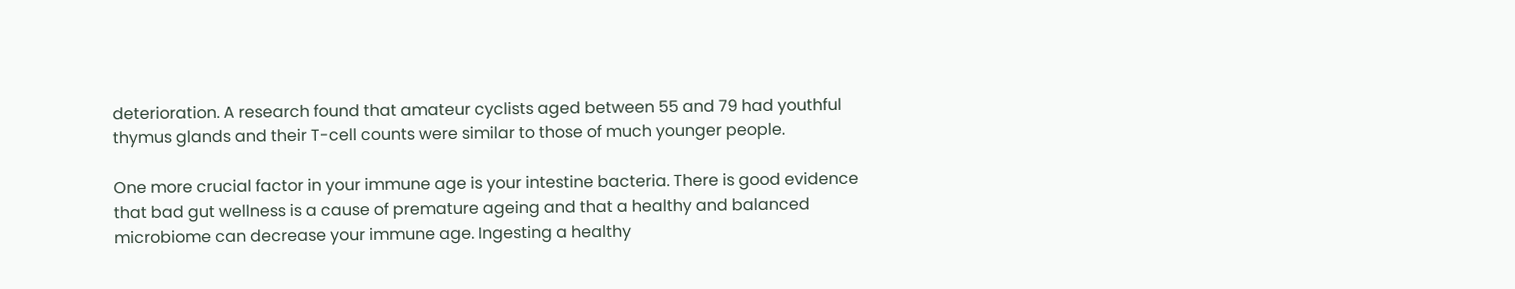deterioration. A research found that amateur cyclists aged between 55 and 79 had youthful thymus glands and their T-cell counts were similar to those of much younger people.

One more crucial factor in your immune age is your intestine bacteria. There is good evidence that bad gut wellness is a cause of premature ageing and that a healthy and balanced microbiome can decrease your immune age. Ingesting a healthy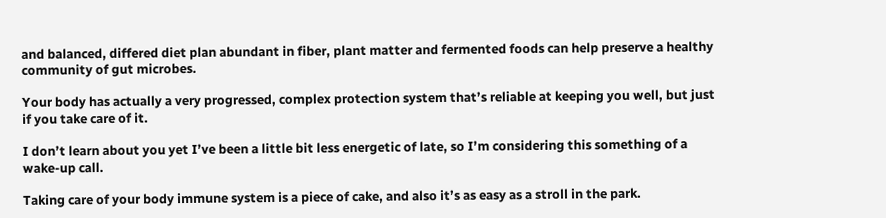and balanced, differed diet plan abundant in fiber, plant matter and fermented foods can help preserve a healthy community of gut microbes.

Your body has actually a very progressed, complex protection system that’s reliable at keeping you well, but just if you take care of it.

I don’t learn about you yet I’ve been a little bit less energetic of late, so I’m considering this something of a wake-up call.

Taking care of your body immune system is a piece of cake, and also it’s as easy as a stroll in the park.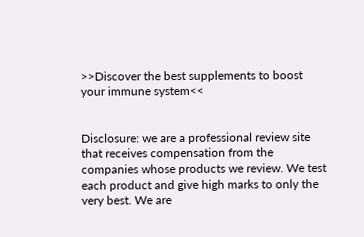>>Discover the best supplements to boost your immune system<<


Disclosure: we are a professional review site that receives compensation from the companies whose products we review. We test each product and give high marks to only the very best. We are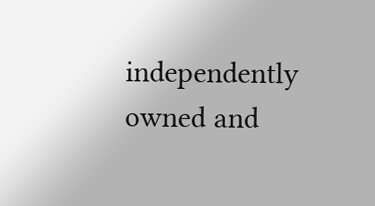independently owned and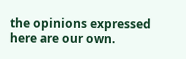the opinions expressed here are our own.